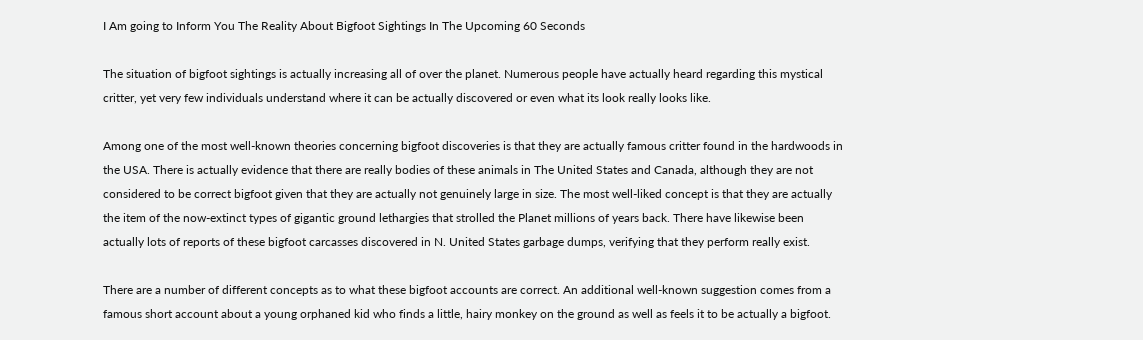I Am going to Inform You The Reality About Bigfoot Sightings In The Upcoming 60 Seconds

The situation of bigfoot sightings is actually increasing all of over the planet. Numerous people have actually heard regarding this mystical critter, yet very few individuals understand where it can be actually discovered or even what its look really looks like.

Among one of the most well-known theories concerning bigfoot discoveries is that they are actually famous critter found in the hardwoods in the USA. There is actually evidence that there are really bodies of these animals in The United States and Canada, although they are not considered to be correct bigfoot given that they are actually not genuinely large in size. The most well-liked concept is that they are actually the item of the now-extinct types of gigantic ground lethargies that strolled the Planet millions of years back. There have likewise been actually lots of reports of these bigfoot carcasses discovered in N. United States garbage dumps, verifying that they perform really exist.

There are a number of different concepts as to what these bigfoot accounts are correct. An additional well-known suggestion comes from a famous short account about a young orphaned kid who finds a little, hairy monkey on the ground as well as feels it to be actually a bigfoot.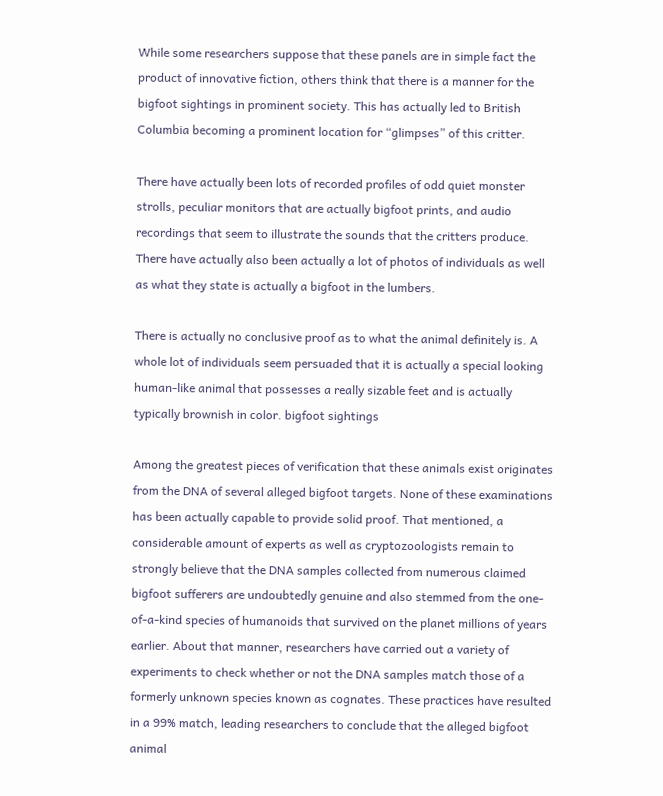While some researchers suppose that these panels are in simple fact the product of innovative fiction, others think that there is a manner for the bigfoot sightings in prominent society. This has actually led to British Columbia becoming a prominent location for “glimpses” of this critter.

There have actually been lots of recorded profiles of odd quiet monster strolls, peculiar monitors that are actually bigfoot prints, and audio recordings that seem to illustrate the sounds that the critters produce. There have actually also been actually a lot of photos of individuals as well as what they state is actually a bigfoot in the lumbers.

There is actually no conclusive proof as to what the animal definitely is. A whole lot of individuals seem persuaded that it is actually a special looking human-like animal that possesses a really sizable feet and is actually typically brownish in color. bigfoot sightings

Among the greatest pieces of verification that these animals exist originates from the DNA of several alleged bigfoot targets. None of these examinations has been actually capable to provide solid proof. That mentioned, a considerable amount of experts as well as cryptozoologists remain to strongly believe that the DNA samples collected from numerous claimed bigfoot sufferers are undoubtedly genuine and also stemmed from the one-of-a-kind species of humanoids that survived on the planet millions of years earlier. About that manner, researchers have carried out a variety of experiments to check whether or not the DNA samples match those of a formerly unknown species known as cognates. These practices have resulted in a 99% match, leading researchers to conclude that the alleged bigfoot animal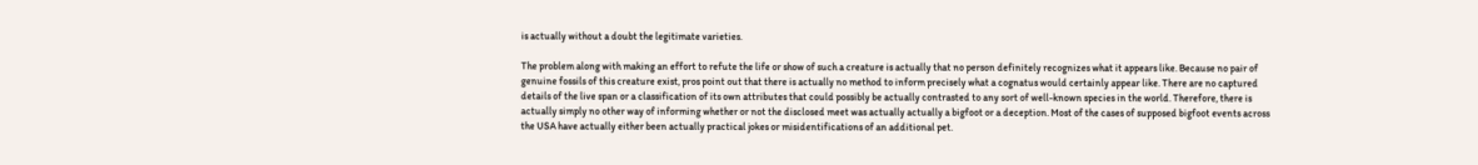is actually without a doubt the legitimate varieties.

The problem along with making an effort to refute the life or show of such a creature is actually that no person definitely recognizes what it appears like. Because no pair of genuine fossils of this creature exist, pros point out that there is actually no method to inform precisely what a cognatus would certainly appear like. There are no captured details of the live span or a classification of its own attributes that could possibly be actually contrasted to any sort of well-known species in the world. Therefore, there is actually simply no other way of informing whether or not the disclosed meet was actually actually a bigfoot or a deception. Most of the cases of supposed bigfoot events across the USA have actually either been actually practical jokes or misidentifications of an additional pet.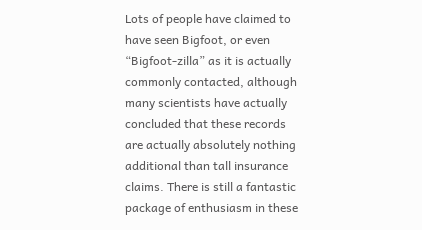Lots of people have claimed to have seen Bigfoot, or even “Bigfoot-zilla” as it is actually commonly contacted, although many scientists have actually concluded that these records are actually absolutely nothing additional than tall insurance claims. There is still a fantastic package of enthusiasm in these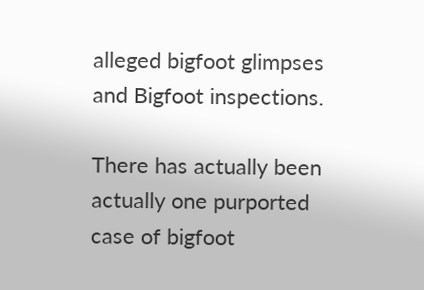alleged bigfoot glimpses and Bigfoot inspections.

There has actually been actually one purported case of bigfoot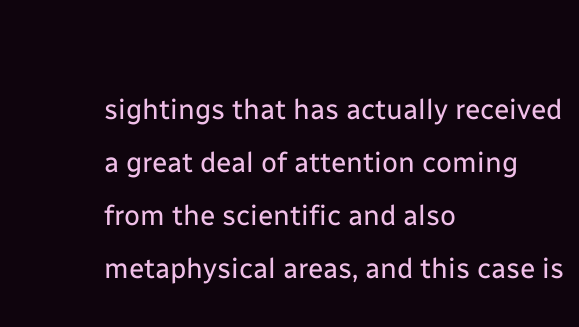sightings that has actually received a great deal of attention coming from the scientific and also metaphysical areas, and this case is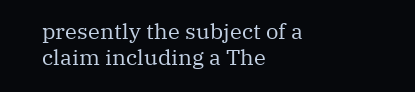presently the subject of a claim including a The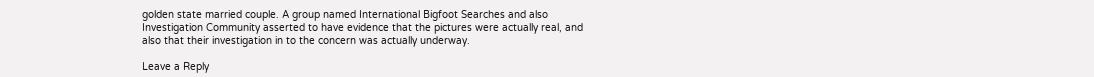golden state married couple. A group named International Bigfoot Searches and also Investigation Community asserted to have evidence that the pictures were actually real, and also that their investigation in to the concern was actually underway.

Leave a Reply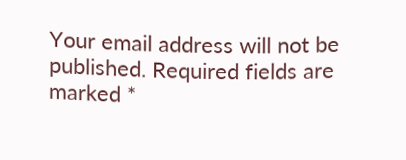Your email address will not be published. Required fields are marked *